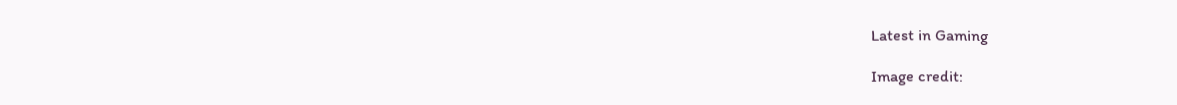Latest in Gaming

Image credit: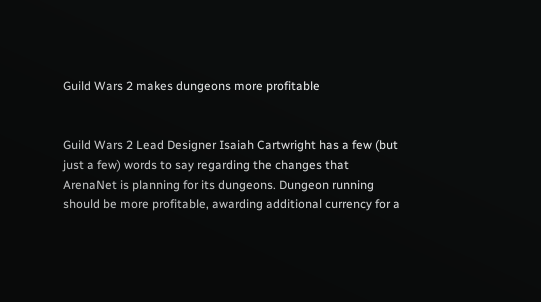Guild Wars 2 makes dungeons more profitable


Guild Wars 2 Lead Designer Isaiah Cartwright has a few (but just a few) words to say regarding the changes that ArenaNet is planning for its dungeons. Dungeon running should be more profitable, awarding additional currency for a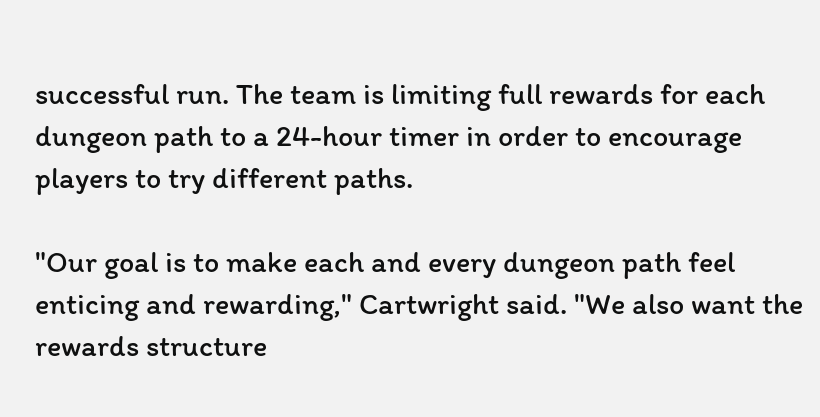successful run. The team is limiting full rewards for each dungeon path to a 24-hour timer in order to encourage players to try different paths.

"Our goal is to make each and every dungeon path feel enticing and rewarding," Cartwright said. "We also want the rewards structure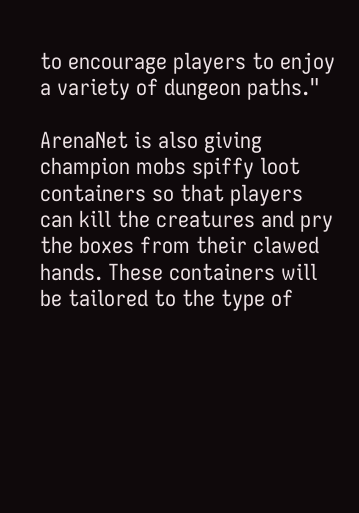to encourage players to enjoy a variety of dungeon paths."

ArenaNet is also giving champion mobs spiffy loot containers so that players can kill the creatures and pry the boxes from their clawed hands. These containers will be tailored to the type of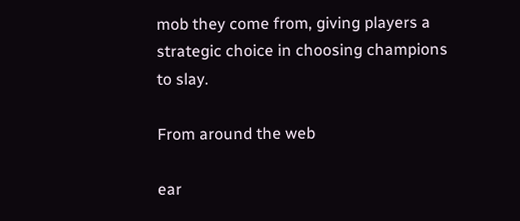mob they come from, giving players a strategic choice in choosing champions to slay.

From around the web

ear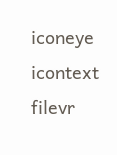iconeye icontext filevr